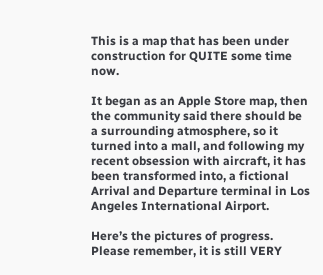This is a map that has been under construction for QUITE some time now.

It began as an Apple Store map, then the community said there should be a surrounding atmosphere, so it turned into a mall, and following my recent obsession with aircraft, it has been transformed into, a fictional Arrival and Departure terminal in Los Angeles International Airport.

Here’s the pictures of progress. Please remember, it is still VERY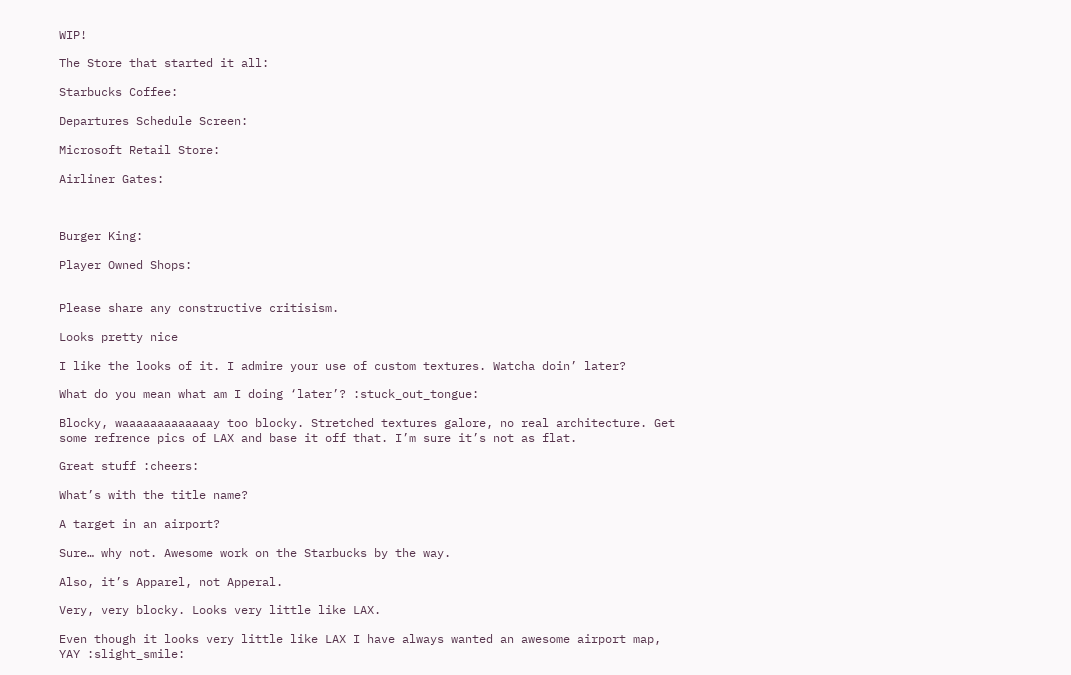WIP!

The Store that started it all:

Starbucks Coffee:

Departures Schedule Screen:

Microsoft Retail Store:

Airliner Gates:



Burger King:

Player Owned Shops:


Please share any constructive critisism.

Looks pretty nice

I like the looks of it. I admire your use of custom textures. Watcha doin’ later?

What do you mean what am I doing ‘later’? :stuck_out_tongue:

Blocky, waaaaaaaaaaaaay too blocky. Stretched textures galore, no real architecture. Get some refrence pics of LAX and base it off that. I’m sure it’s not as flat.

Great stuff :cheers:

What’s with the title name?

A target in an airport?

Sure… why not. Awesome work on the Starbucks by the way.

Also, it’s Apparel, not Apperal.

Very, very blocky. Looks very little like LAX.

Even though it looks very little like LAX I have always wanted an awesome airport map, YAY :slight_smile: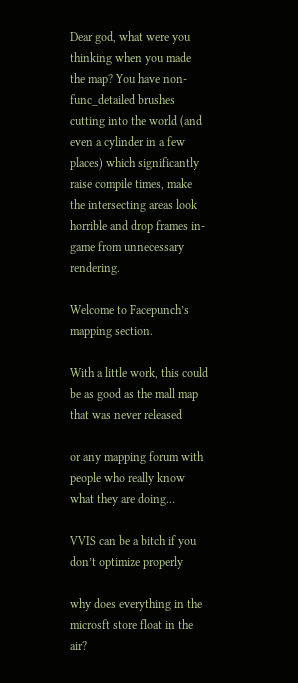Dear god, what were you thinking when you made the map? You have non-func_detailed brushes cutting into the world (and even a cylinder in a few places) which significantly raise compile times, make the intersecting areas look horrible and drop frames in-game from unnecessary rendering.

Welcome to Facepunch’s mapping section.

With a little work, this could be as good as the mall map that was never released

or any mapping forum with people who really know what they are doing…

VVIS can be a bitch if you don’t optimize properly

why does everything in the microsft store float in the air?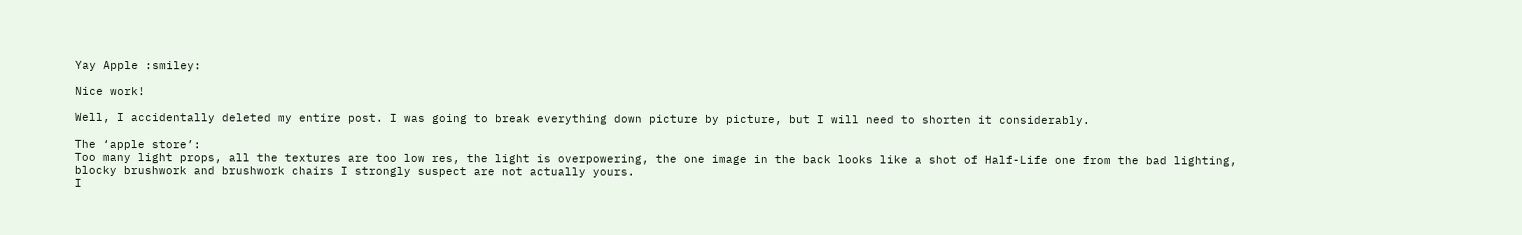Yay Apple :smiley:

Nice work!

Well, I accidentally deleted my entire post. I was going to break everything down picture by picture, but I will need to shorten it considerably.

The ‘apple store’:
Too many light props, all the textures are too low res, the light is overpowering, the one image in the back looks like a shot of Half-Life one from the bad lighting, blocky brushwork and brushwork chairs I strongly suspect are not actually yours.
I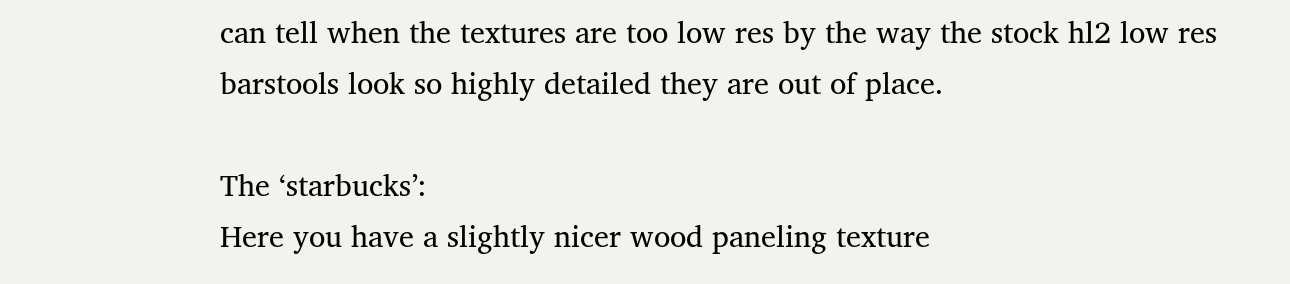can tell when the textures are too low res by the way the stock hl2 low res barstools look so highly detailed they are out of place.

The ‘starbucks’:
Here you have a slightly nicer wood paneling texture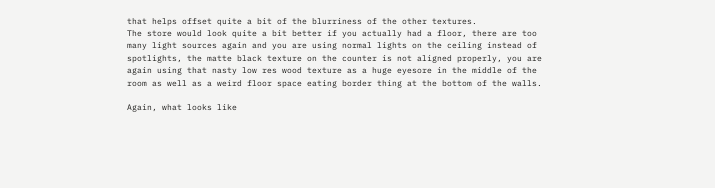that helps offset quite a bit of the blurriness of the other textures.
The store would look quite a bit better if you actually had a floor, there are too many light sources again and you are using normal lights on the ceiling instead of spotlights, the matte black texture on the counter is not aligned properly, you are again using that nasty low res wood texture as a huge eyesore in the middle of the room as well as a weird floor space eating border thing at the bottom of the walls.

Again, what looks like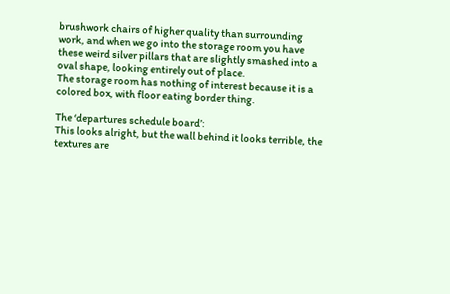brushwork chairs of higher quality than surrounding work, and when we go into the storage room you have these weird silver pillars that are slightly smashed into a oval shape, looking entirely out of place.
The storage room has nothing of interest because it is a colored box, with floor eating border thing.

The ‘departures schedule board’:
This looks alright, but the wall behind it looks terrible, the textures are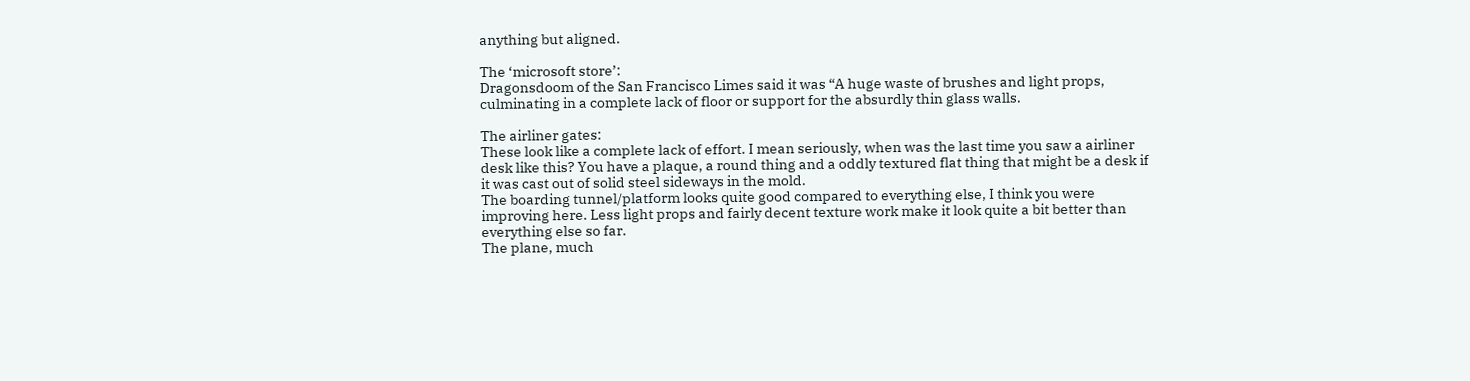anything but aligned.

The ‘microsoft store’:
Dragonsdoom of the San Francisco Limes said it was “A huge waste of brushes and light props, culminating in a complete lack of floor or support for the absurdly thin glass walls.

The airliner gates:
These look like a complete lack of effort. I mean seriously, when was the last time you saw a airliner desk like this? You have a plaque, a round thing and a oddly textured flat thing that might be a desk if it was cast out of solid steel sideways in the mold.
The boarding tunnel/platform looks quite good compared to everything else, I think you were improving here. Less light props and fairly decent texture work make it look quite a bit better than everything else so far.
The plane, much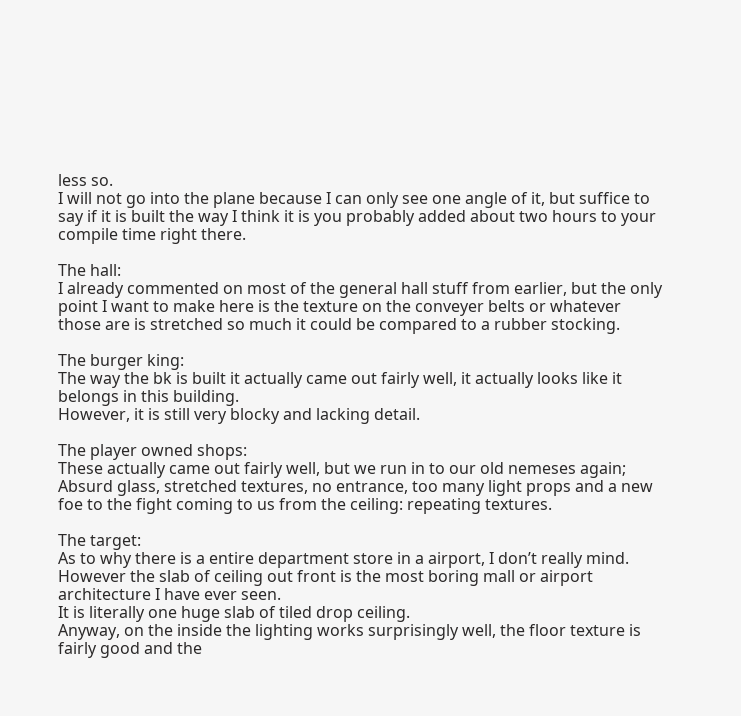less so.
I will not go into the plane because I can only see one angle of it, but suffice to say if it is built the way I think it is you probably added about two hours to your compile time right there.

The hall:
I already commented on most of the general hall stuff from earlier, but the only point I want to make here is the texture on the conveyer belts or whatever those are is stretched so much it could be compared to a rubber stocking.

The burger king:
The way the bk is built it actually came out fairly well, it actually looks like it belongs in this building.
However, it is still very blocky and lacking detail.

The player owned shops:
These actually came out fairly well, but we run in to our old nemeses again; Absurd glass, stretched textures, no entrance, too many light props and a new foe to the fight coming to us from the ceiling: repeating textures.

The target:
As to why there is a entire department store in a airport, I don’t really mind. However the slab of ceiling out front is the most boring mall or airport architecture I have ever seen.
It is literally one huge slab of tiled drop ceiling.
Anyway, on the inside the lighting works surprisingly well, the floor texture is fairly good and the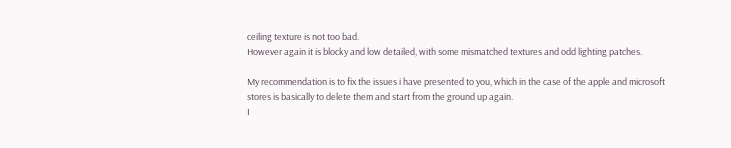ceiling texture is not too bad.
However again it is blocky and low detailed, with some mismatched textures and odd lighting patches.

My recommendation is to fix the issues i have presented to you, which in the case of the apple and microsoft stores is basically to delete them and start from the ground up again.
I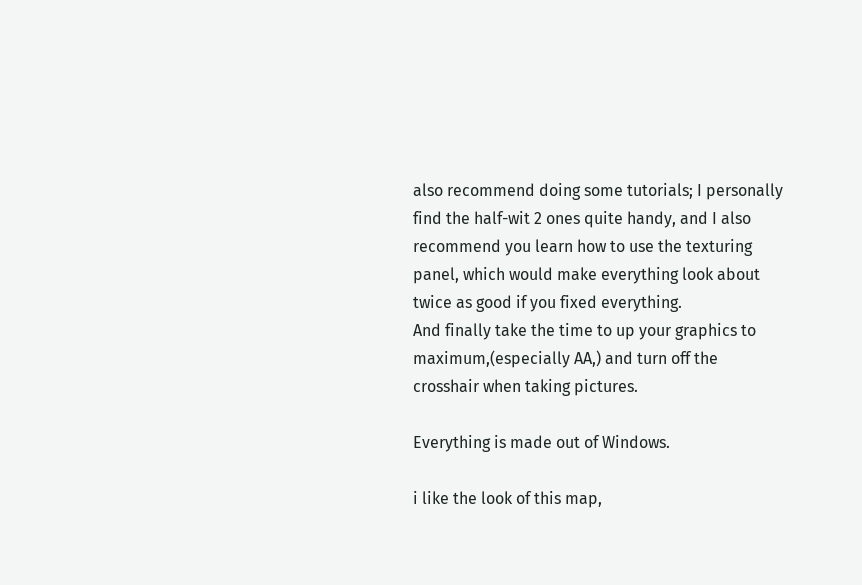also recommend doing some tutorials; I personally find the half-wit 2 ones quite handy, and I also recommend you learn how to use the texturing panel, which would make everything look about twice as good if you fixed everything.
And finally take the time to up your graphics to maximum,(especially AA,) and turn off the crosshair when taking pictures.

Everything is made out of Windows.

i like the look of this map,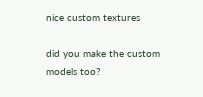nice custom textures

did you make the custom models too?